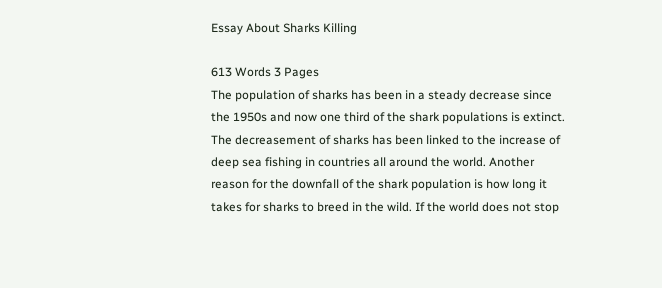Essay About Sharks Killing

613 Words 3 Pages
The population of sharks has been in a steady decrease since the 1950s and now one third of the shark populations is extinct. The decreasement of sharks has been linked to the increase of deep sea fishing in countries all around the world. Another reason for the downfall of the shark population is how long it takes for sharks to breed in the wild. If the world does not stop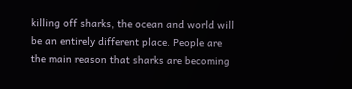killing off sharks, the ocean and world will be an entirely different place. People are the main reason that sharks are becoming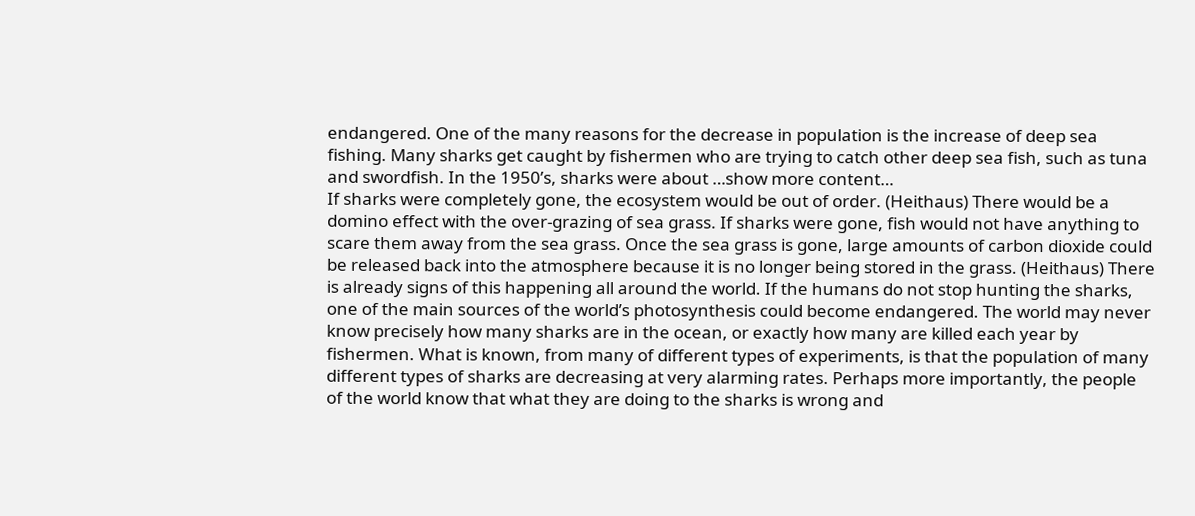endangered. One of the many reasons for the decrease in population is the increase of deep sea fishing. Many sharks get caught by fishermen who are trying to catch other deep sea fish, such as tuna and swordfish. In the 1950’s, sharks were about …show more content…
If sharks were completely gone, the ecosystem would be out of order. (Heithaus) There would be a domino effect with the over-grazing of sea grass. If sharks were gone, fish would not have anything to scare them away from the sea grass. Once the sea grass is gone, large amounts of carbon dioxide could be released back into the atmosphere because it is no longer being stored in the grass. (Heithaus) There is already signs of this happening all around the world. If the humans do not stop hunting the sharks, one of the main sources of the world’s photosynthesis could become endangered. The world may never know precisely how many sharks are in the ocean, or exactly how many are killed each year by fishermen. What is known, from many of different types of experiments, is that the population of many different types of sharks are decreasing at very alarming rates. Perhaps more importantly, the people of the world know that what they are doing to the sharks is wrong and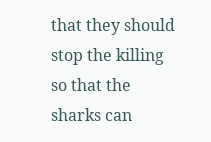that they should stop the killing so that the sharks can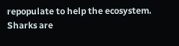repopulate to help the ecosystem. Sharks are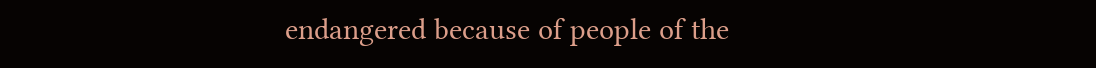endangered because of people of the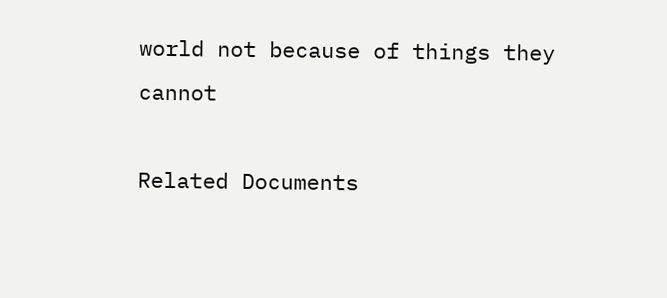world not because of things they cannot

Related Documents